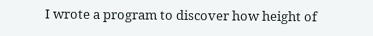I wrote a program to discover how height of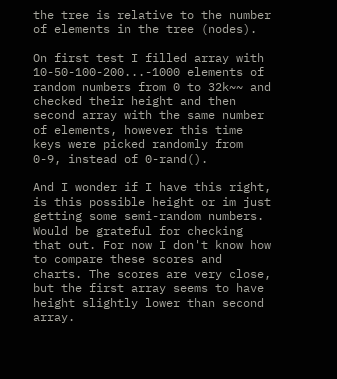the tree is relative to the number of elements in the tree (nodes).

On first test I filled array with 10-50-100-200...-1000 elements of random numbers from 0 to 32k~~ and checked their height and then second array with the same number of elements, however this time keys were picked randomly from 0-9, instead of 0-rand().

And I wonder if I have this right, is this possible height or im just getting some semi-random numbers. Would be grateful for checking that out. For now I don't know how to compare these scores and charts. The scores are very close, but the first array seems to have height slightly lower than second array.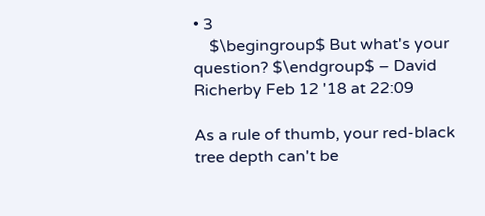• 3
    $\begingroup$ But what's your question? $\endgroup$ – David Richerby Feb 12 '18 at 22:09

As a rule of thumb, your red-black tree depth can't be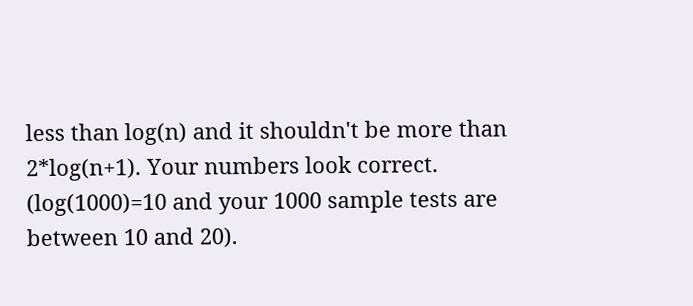less than log(n) and it shouldn't be more than 2*log(n+1). Your numbers look correct. (log(1000)=10 and your 1000 sample tests are between 10 and 20).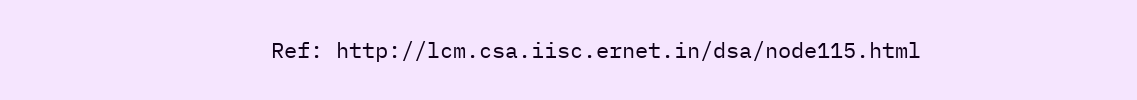Ref: http://lcm.csa.iisc.ernet.in/dsa/node115.html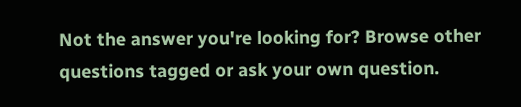Not the answer you're looking for? Browse other questions tagged or ask your own question.